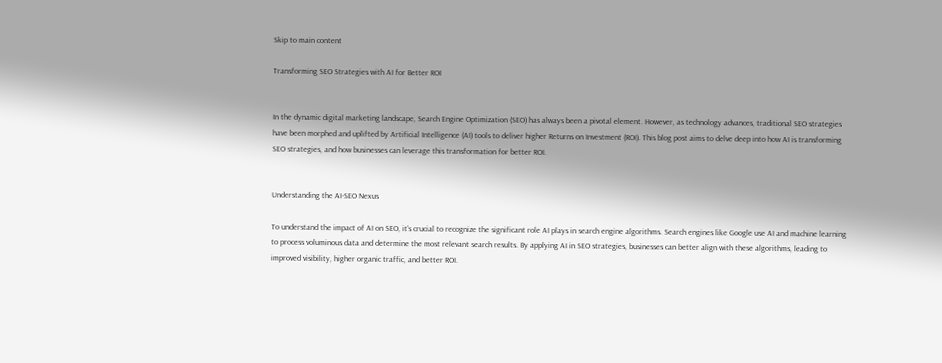Skip to main content

Transforming SEO Strategies with AI for Better ROI


In the dynamic digital marketing landscape, Search Engine Optimization (SEO) has always been a pivotal element. However, as technology advances, traditional SEO strategies have been morphed and uplifted by Artificial Intelligence (AI) tools to deliver higher Returns on Investment (ROI). This blog post aims to delve deep into how AI is transforming SEO strategies, and how businesses can leverage this transformation for better ROI.


Understanding the AI-SEO Nexus

To understand the impact of AI on SEO, it’s crucial to recognize the significant role AI plays in search engine algorithms. Search engines like Google use AI and machine learning to process voluminous data and determine the most relevant search results. By applying AI in SEO strategies, businesses can better align with these algorithms, leading to improved visibility, higher organic traffic, and better ROI.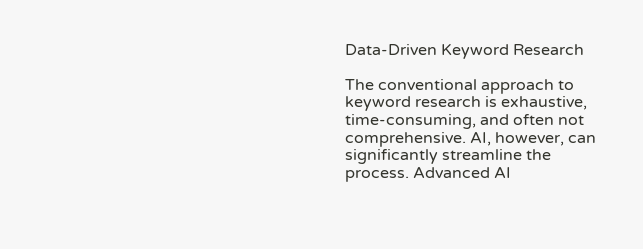Data-Driven Keyword Research

The conventional approach to keyword research is exhaustive, time-consuming, and often not comprehensive. AI, however, can significantly streamline the process. Advanced AI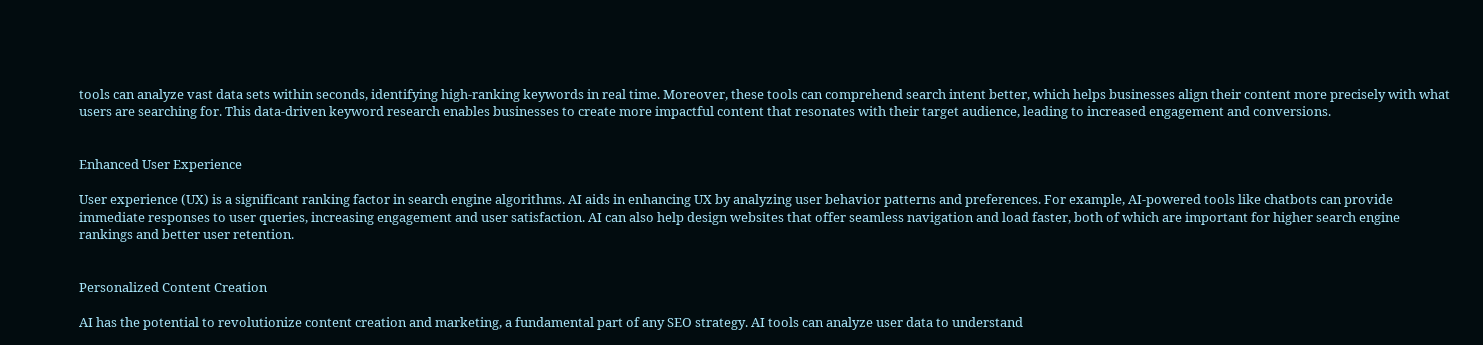tools can analyze vast data sets within seconds, identifying high-ranking keywords in real time. Moreover, these tools can comprehend search intent better, which helps businesses align their content more precisely with what users are searching for. This data-driven keyword research enables businesses to create more impactful content that resonates with their target audience, leading to increased engagement and conversions.


Enhanced User Experience

User experience (UX) is a significant ranking factor in search engine algorithms. AI aids in enhancing UX by analyzing user behavior patterns and preferences. For example, AI-powered tools like chatbots can provide immediate responses to user queries, increasing engagement and user satisfaction. AI can also help design websites that offer seamless navigation and load faster, both of which are important for higher search engine rankings and better user retention.


Personalized Content Creation

AI has the potential to revolutionize content creation and marketing, a fundamental part of any SEO strategy. AI tools can analyze user data to understand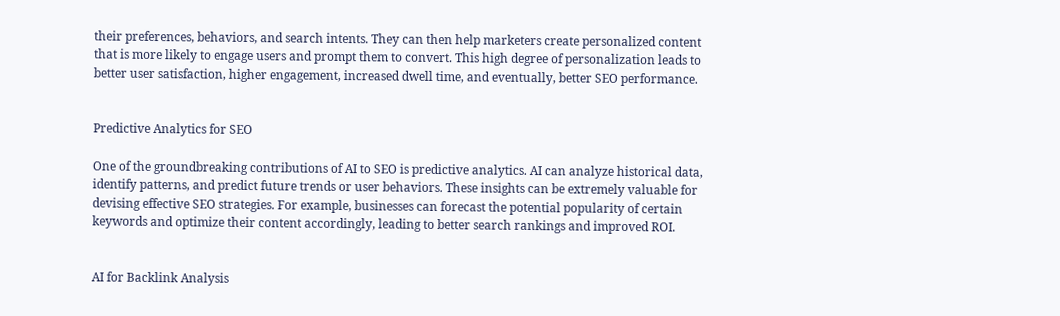their preferences, behaviors, and search intents. They can then help marketers create personalized content that is more likely to engage users and prompt them to convert. This high degree of personalization leads to better user satisfaction, higher engagement, increased dwell time, and eventually, better SEO performance.


Predictive Analytics for SEO

One of the groundbreaking contributions of AI to SEO is predictive analytics. AI can analyze historical data, identify patterns, and predict future trends or user behaviors. These insights can be extremely valuable for devising effective SEO strategies. For example, businesses can forecast the potential popularity of certain keywords and optimize their content accordingly, leading to better search rankings and improved ROI.


AI for Backlink Analysis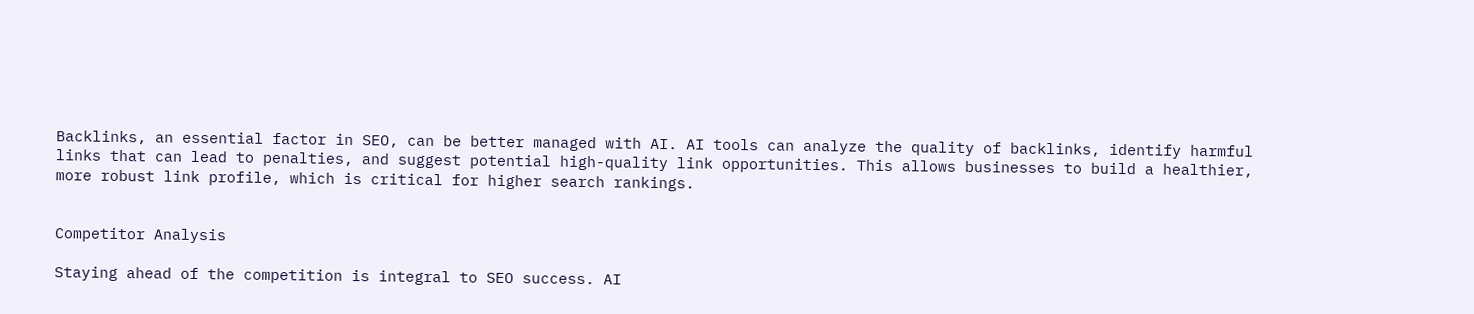Backlinks, an essential factor in SEO, can be better managed with AI. AI tools can analyze the quality of backlinks, identify harmful links that can lead to penalties, and suggest potential high-quality link opportunities. This allows businesses to build a healthier, more robust link profile, which is critical for higher search rankings.


Competitor Analysis

Staying ahead of the competition is integral to SEO success. AI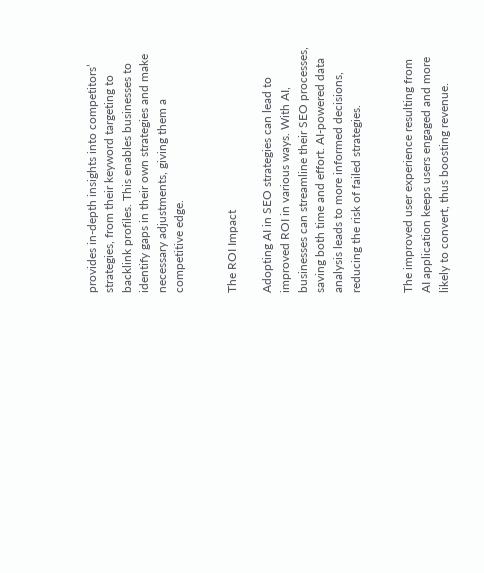provides in-depth insights into competitors’ strategies, from their keyword targeting to backlink profiles. This enables businesses to identify gaps in their own strategies and make necessary adjustments, giving them a competitive edge.


The ROI Impact

Adopting AI in SEO strategies can lead to improved ROI in various ways. With AI, businesses can streamline their SEO processes, saving both time and effort. AI-powered data analysis leads to more informed decisions, reducing the risk of failed strategies.


The improved user experience resulting from AI application keeps users engaged and more likely to convert, thus boosting revenue.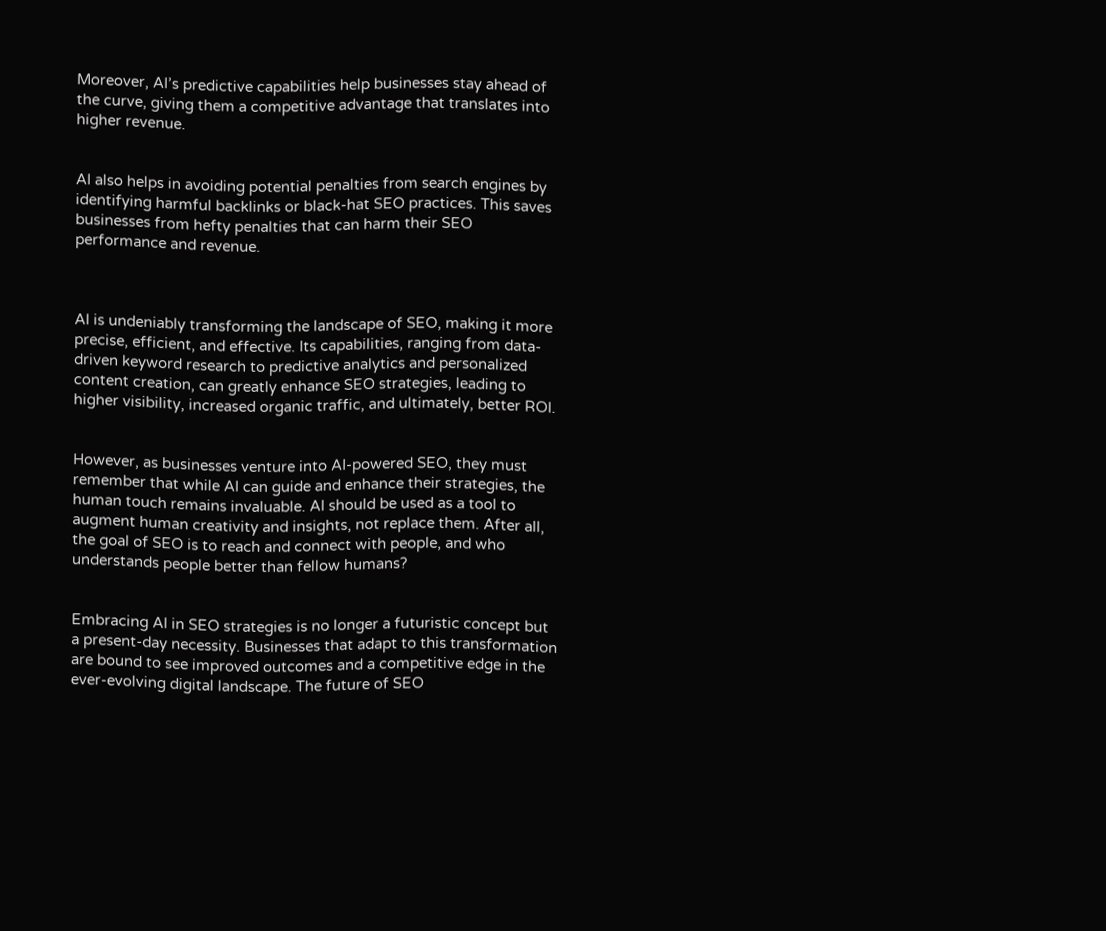Moreover, AI’s predictive capabilities help businesses stay ahead of the curve, giving them a competitive advantage that translates into higher revenue.


AI also helps in avoiding potential penalties from search engines by identifying harmful backlinks or black-hat SEO practices. This saves businesses from hefty penalties that can harm their SEO performance and revenue.



AI is undeniably transforming the landscape of SEO, making it more precise, efficient, and effective. Its capabilities, ranging from data-driven keyword research to predictive analytics and personalized content creation, can greatly enhance SEO strategies, leading to higher visibility, increased organic traffic, and ultimately, better ROI.


However, as businesses venture into AI-powered SEO, they must remember that while AI can guide and enhance their strategies, the human touch remains invaluable. AI should be used as a tool to augment human creativity and insights, not replace them. After all, the goal of SEO is to reach and connect with people, and who understands people better than fellow humans?


Embracing AI in SEO strategies is no longer a futuristic concept but a present-day necessity. Businesses that adapt to this transformation are bound to see improved outcomes and a competitive edge in the ever-evolving digital landscape. The future of SEO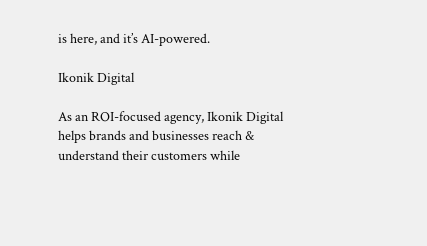is here, and it’s AI-powered.

Ikonik Digital

As an ROI-focused agency, Ikonik Digital helps brands and businesses reach & understand their customers while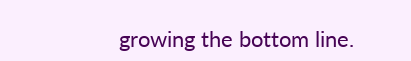growing the bottom line.